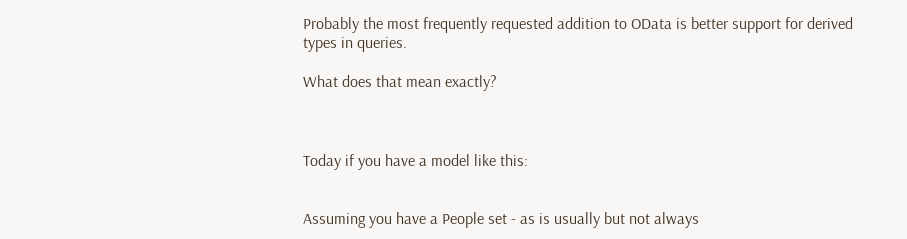Probably the most frequently requested addition to OData is better support for derived types in queries.

What does that mean exactly?



Today if you have a model like this:


Assuming you have a People set - as is usually but not always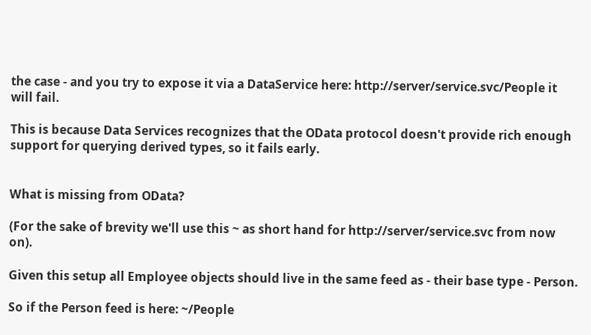the case - and you try to expose it via a DataService here: http://server/service.svc/People it will fail.

This is because Data Services recognizes that the OData protocol doesn't provide rich enough support for querying derived types, so it fails early.


What is missing from OData?

(For the sake of brevity we'll use this ~ as short hand for http://server/service.svc from now on).

Given this setup all Employee objects should live in the same feed as - their base type - Person.

So if the Person feed is here: ~/People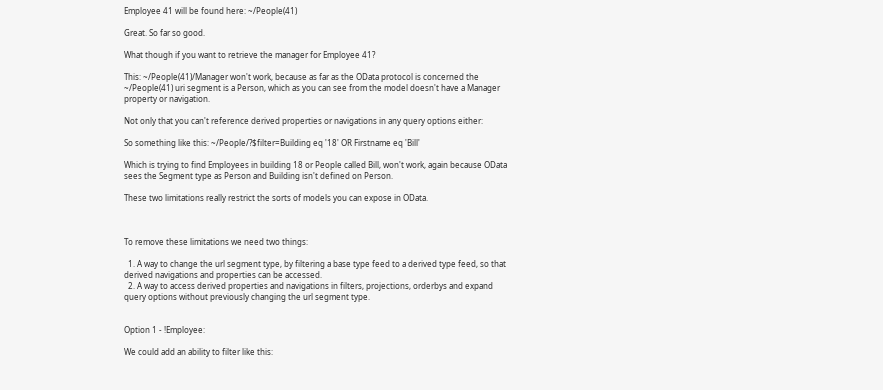Employee 41 will be found here: ~/People(41)

Great. So far so good.

What though if you want to retrieve the manager for Employee 41?

This: ~/People(41)/Manager won't work, because as far as the OData protocol is concerned the ~/People(41) uri segment is a Person, which as you can see from the model doesn't have a Manager property or navigation.

Not only that you can't reference derived properties or navigations in any query options either:

So something like this: ~/People/?$filter=Building eq '18' OR Firstname eq 'Bill'

Which is trying to find Employees in building 18 or People called Bill, won't work, again because OData sees the Segment type as Person and Building isn't defined on Person.

These two limitations really restrict the sorts of models you can expose in OData.



To remove these limitations we need two things:

  1. A way to change the url segment type, by filtering a base type feed to a derived type feed, so that derived navigations and properties can be accessed.
  2. A way to access derived properties and navigations in filters, projections, orderbys and expand query options without previously changing the url segment type.


Option 1 - !Employee:

We could add an ability to filter like this: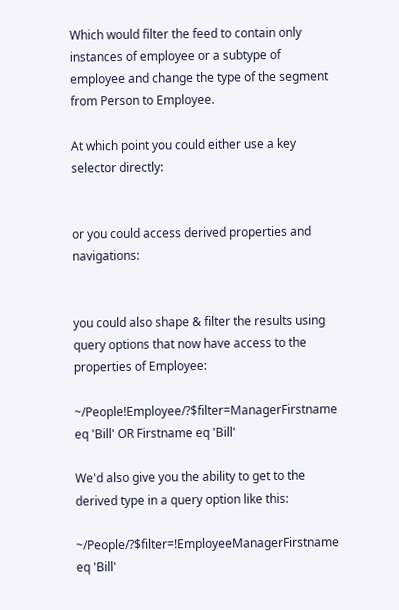Which would filter the feed to contain only instances of employee or a subtype of employee and change the type of the segment from Person to Employee.

At which point you could either use a key selector directly:


or you could access derived properties and navigations:


you could also shape & filter the results using query options that now have access to the properties of Employee:

~/People!Employee/?$filter=ManagerFirstname eq 'Bill' OR Firstname eq 'Bill'

We'd also give you the ability to get to the derived type in a query option like this:

~/People/?$filter=!EmployeeManagerFirstname eq 'Bill'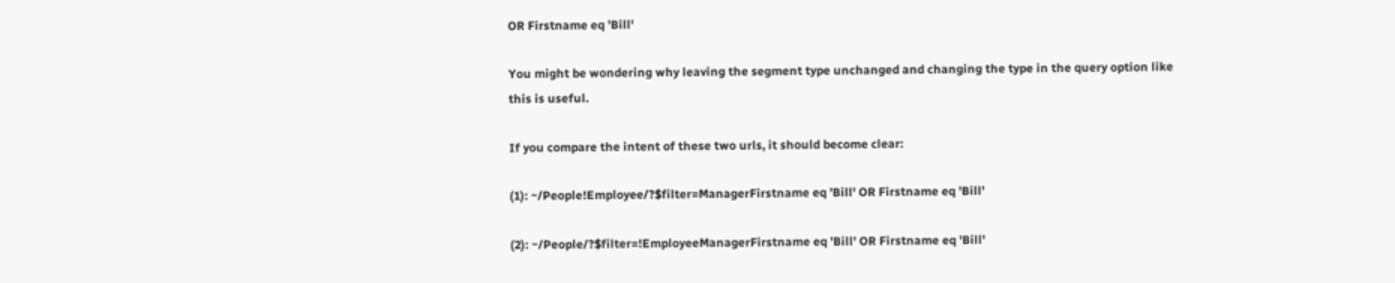OR Firstname eq 'Bill'

You might be wondering why leaving the segment type unchanged and changing the type in the query option like this is useful.

If you compare the intent of these two urls, it should become clear:

(1): ~/People!Employee/?$filter=ManagerFirstname eq 'Bill' OR Firstname eq 'Bill'

(2): ~/People/?$filter=!EmployeeManagerFirstname eq 'Bill' OR Firstname eq 'Bill'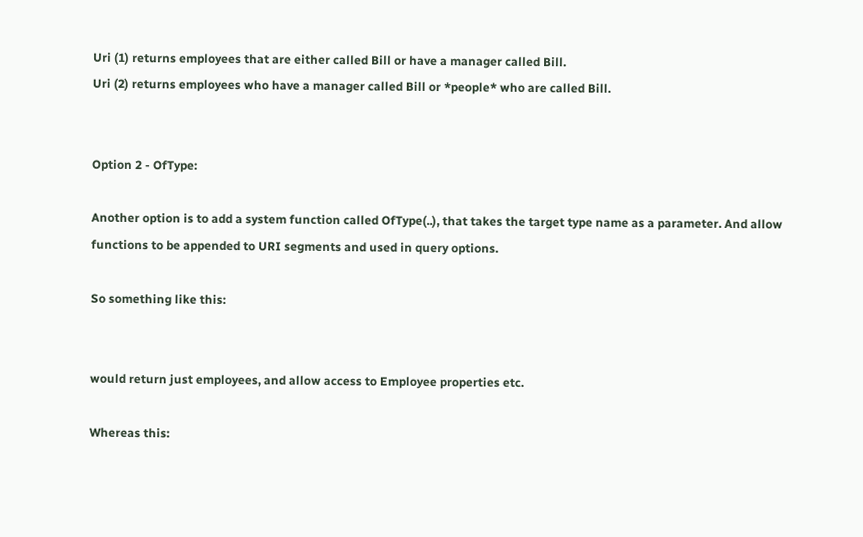Uri (1) returns employees that are either called Bill or have a manager called Bill.
Uri (2) returns employees who have a manager called Bill or *people* who are called Bill.


Option 2 - OfType:

Another option is to add a system function called OfType(..), that takes the target type name as a parameter. And allow functions to be appended to URI segments and used in query options.

So something like this:


would return just employees, and allow access to Employee properties etc.

Whereas this: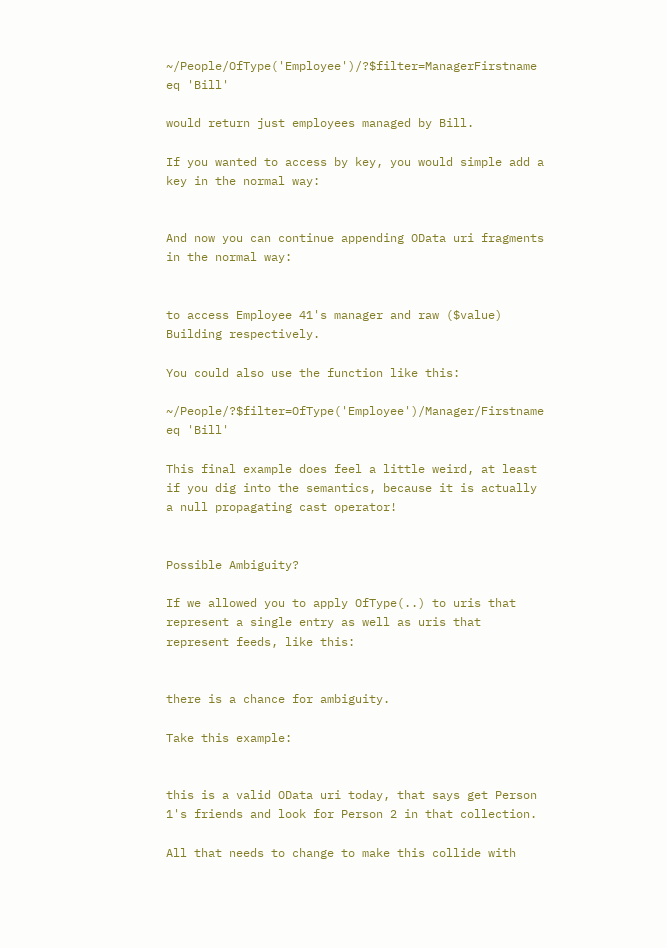~/People/OfType('Employee')/?$filter=ManagerFirstname eq 'Bill'

would return just employees managed by Bill.

If you wanted to access by key, you would simple add a key in the normal way:


And now you can continue appending OData uri fragments in the normal way:


to access Employee 41's manager and raw ($value) Building respectively.

You could also use the function like this:

~/People/?$filter=OfType('Employee')/Manager/Firstname eq 'Bill'

This final example does feel a little weird, at least if you dig into the semantics, because it is actually a null propagating cast operator!


Possible Ambiguity?

If we allowed you to apply OfType(..) to uris that represent a single entry as well as uris that represent feeds, like this:


there is a chance for ambiguity.

Take this example:


this is a valid OData uri today, that says get Person 1's friends and look for Person 2 in that collection.

All that needs to change to make this collide with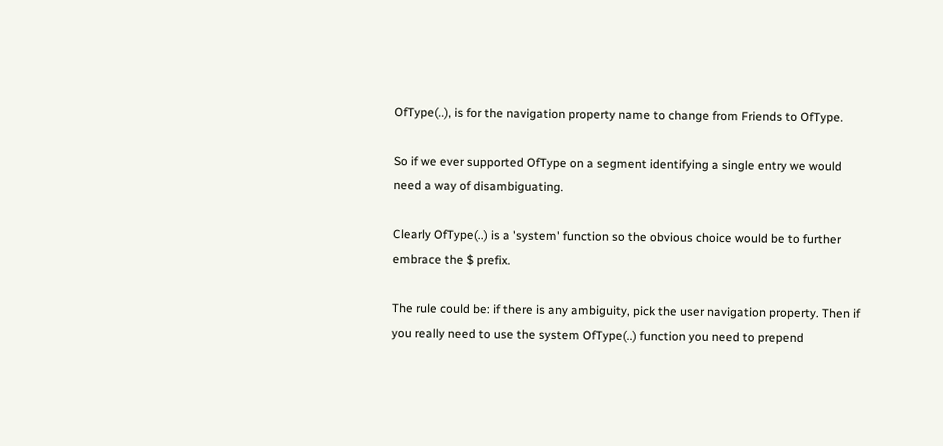OfType(..), is for the navigation property name to change from Friends to OfType.

So if we ever supported OfType on a segment identifying a single entry we would need a way of disambiguating.

Clearly OfType(..) is a 'system' function so the obvious choice would be to further embrace the $ prefix.

The rule could be: if there is any ambiguity, pick the user navigation property. Then if you really need to use the system OfType(..) function you need to prepend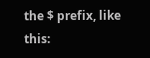the $ prefix, like this: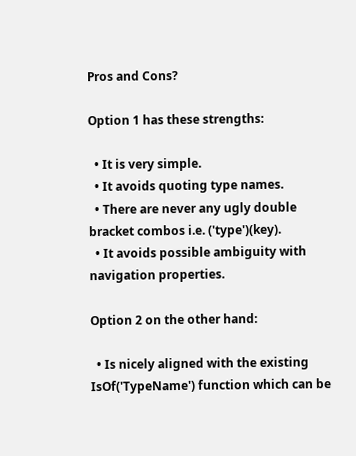Pros and Cons?

Option 1 has these strengths:

  • It is very simple.
  • It avoids quoting type names.
  • There are never any ugly double bracket combos i.e. ('type')(key).
  • It avoids possible ambiguity with navigation properties.

Option 2 on the other hand:

  • Is nicely aligned with the existing IsOf('TypeName') function which can be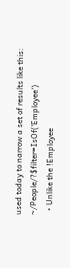used today to narrow a set of results like this: ~/People/?$filter=IsOf('Employee')
  • Unlike the !Employee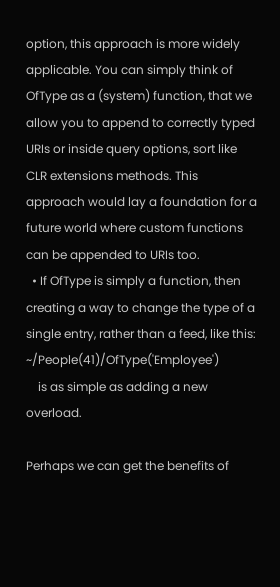option, this approach is more widely applicable. You can simply think of OfType as a (system) function, that we allow you to append to correctly typed URIs or inside query options, sort like CLR extensions methods. This approach would lay a foundation for a future world where custom functions can be appended to URIs too.
  • If OfType is simply a function, then creating a way to change the type of a single entry, rather than a feed, like this: ~/People(41)/OfType('Employee')
    is as simple as adding a new overload.

Perhaps we can get the benefits of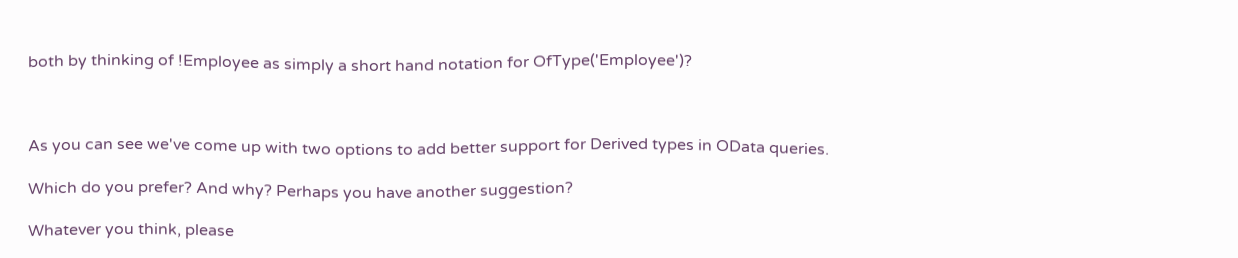both by thinking of !Employee as simply a short hand notation for OfType('Employee')?



As you can see we've come up with two options to add better support for Derived types in OData queries.

Which do you prefer? And why? Perhaps you have another suggestion?

Whatever you think, please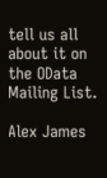tell us all about it on the OData Mailing List.

Alex James